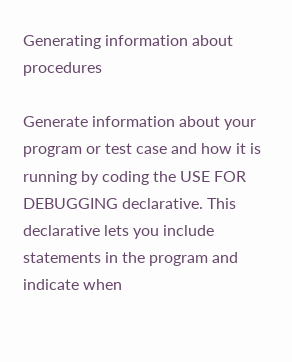Generating information about procedures

Generate information about your program or test case and how it is running by coding the USE FOR DEBUGGING declarative. This declarative lets you include statements in the program and indicate when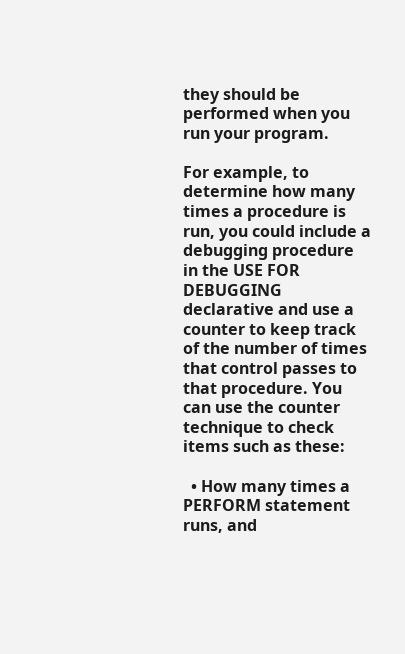they should be performed when you run your program.

For example, to determine how many times a procedure is run, you could include a debugging procedure in the USE FOR DEBUGGING declarative and use a counter to keep track of the number of times that control passes to that procedure. You can use the counter technique to check items such as these:

  • How many times a PERFORM statement runs, and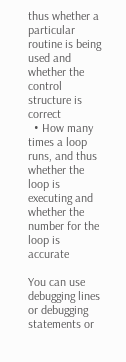thus whether a particular routine is being used and whether the control structure is correct
  • How many times a loop runs, and thus whether the loop is executing and whether the number for the loop is accurate

You can use debugging lines or debugging statements or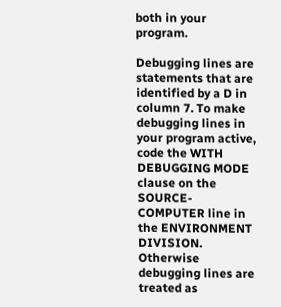both in your program.

Debugging lines are statements that are identified by a D in column 7. To make debugging lines in your program active, code the WITH DEBUGGING MODE clause on the SOURCE-COMPUTER line in the ENVIRONMENT DIVISION. Otherwise debugging lines are treated as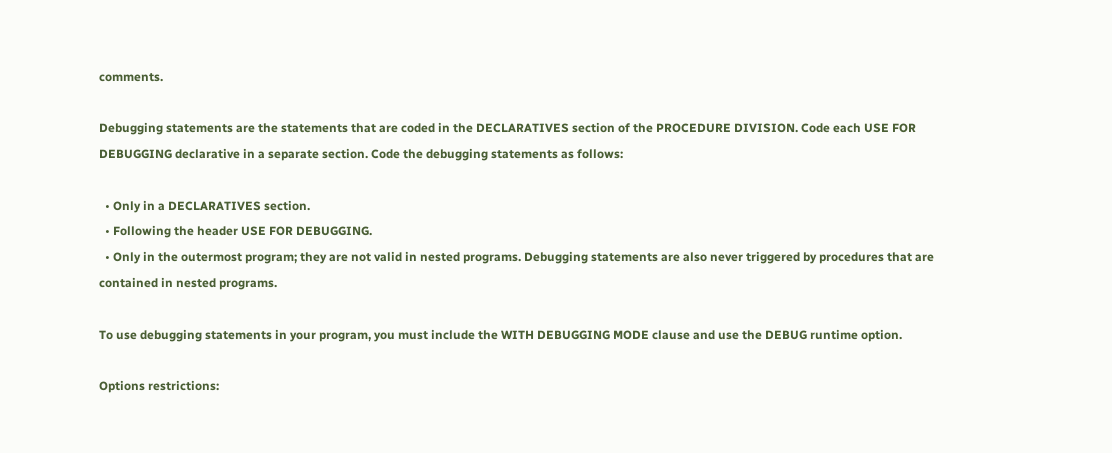comments.

Debugging statements are the statements that are coded in the DECLARATIVES section of the PROCEDURE DIVISION. Code each USE FOR DEBUGGING declarative in a separate section. Code the debugging statements as follows:

  • Only in a DECLARATIVES section.
  • Following the header USE FOR DEBUGGING.
  • Only in the outermost program; they are not valid in nested programs. Debugging statements are also never triggered by procedures that are contained in nested programs.

To use debugging statements in your program, you must include the WITH DEBUGGING MODE clause and use the DEBUG runtime option.

Options restrictions: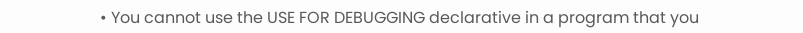• You cannot use the USE FOR DEBUGGING declarative in a program that you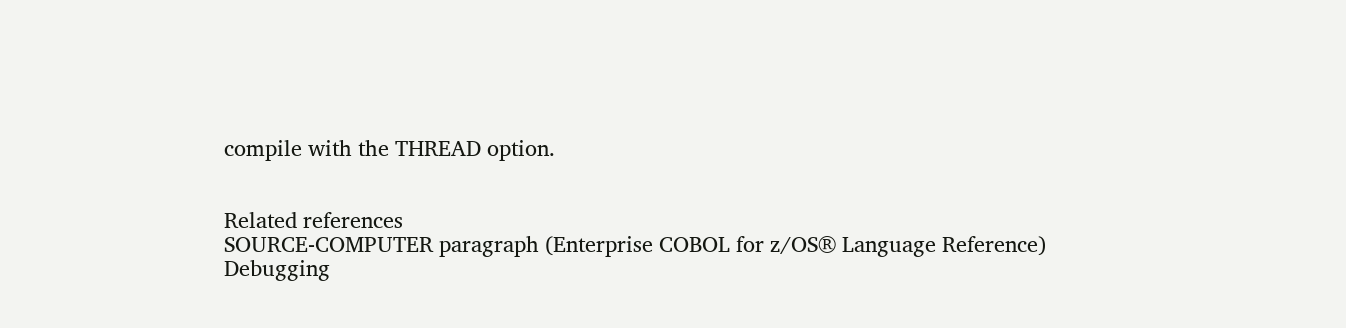compile with the THREAD option.


Related references
SOURCE-COMPUTER paragraph (Enterprise COBOL for z/OS® Language Reference)
Debugging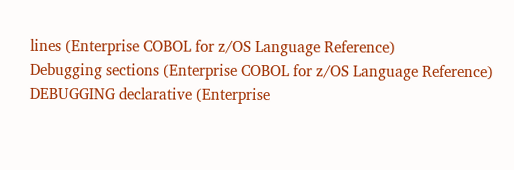lines (Enterprise COBOL for z/OS Language Reference)
Debugging sections (Enterprise COBOL for z/OS Language Reference)
DEBUGGING declarative (Enterprise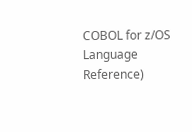COBOL for z/OS Language Reference)